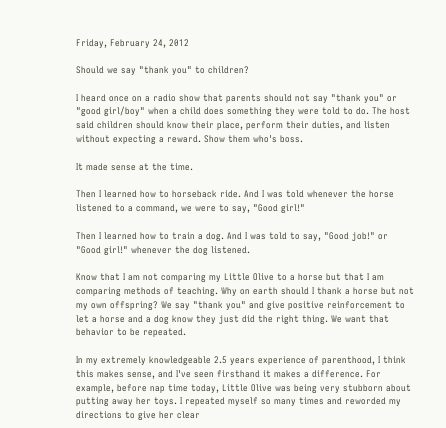Friday, February 24, 2012

Should we say "thank you" to children?

I heard once on a radio show that parents should not say "thank you" or "good girl/boy" when a child does something they were told to do. The host said children should know their place, perform their duties, and listen without expecting a reward. Show them who's boss.

It made sense at the time.

Then I learned how to horseback ride. And I was told whenever the horse listened to a command, we were to say, "Good girl!"

Then I learned how to train a dog. And I was told to say, "Good job!" or "Good girl!" whenever the dog listened.

Know that I am not comparing my Little Olive to a horse but that I am comparing methods of teaching. Why on earth should I thank a horse but not my own offspring? We say "thank you" and give positive reinforcement to let a horse and a dog know they just did the right thing. We want that behavior to be repeated.

In my extremely knowledgeable 2.5 years experience of parenthood, I think this makes sense, and I've seen firsthand it makes a difference. For example, before nap time today, Little Olive was being very stubborn about putting away her toys. I repeated myself so many times and reworded my directions to give her clear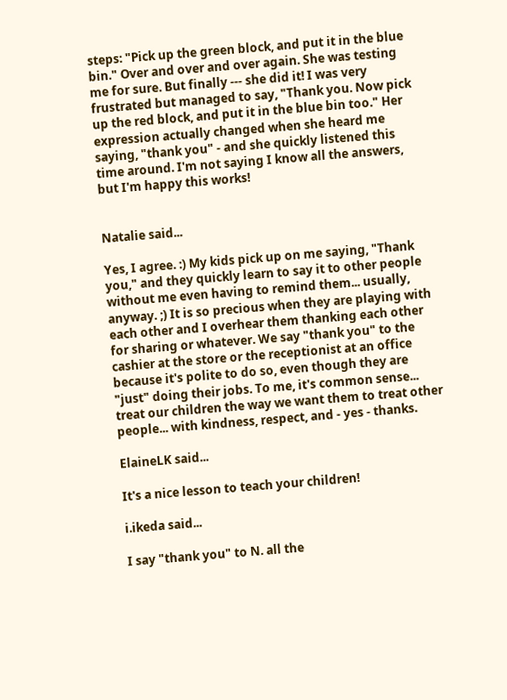steps: "Pick up the green block, and put it in the blue bin." Over and over and over again. She was testing me for sure. But finally --- she did it! I was very frustrated but managed to say, "Thank you. Now pick up the red block, and put it in the blue bin too." Her expression actually changed when she heard me saying, "thank you" - and she quickly listened this time around. I'm not saying I know all the answers, but I'm happy this works!


Natalie said...

Yes, I agree. :) My kids pick up on me saying, "Thank you," and they quickly learn to say it to other people without me even having to remind them... usually, anyway. ;) It is so precious when they are playing with each other and I overhear them thanking each other for sharing or whatever. We say "thank you" to the cashier at the store or the receptionist at an office because it's polite to do so, even though they are "just" doing their jobs. To me, it's common sense... treat our children the way we want them to treat other people... with kindness, respect, and - yes - thanks.

ElaineLK said...

It's a nice lesson to teach your children!

i.ikeda said...

I say "thank you" to N. all the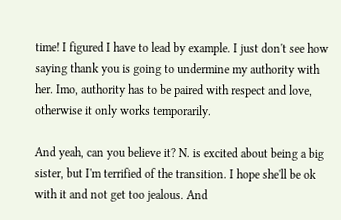time! I figured I have to lead by example. I just don't see how saying thank you is going to undermine my authority with her. Imo, authority has to be paired with respect and love, otherwise it only works temporarily.

And yeah, can you believe it? N. is excited about being a big sister, but I'm terrified of the transition. I hope she'll be ok with it and not get too jealous. And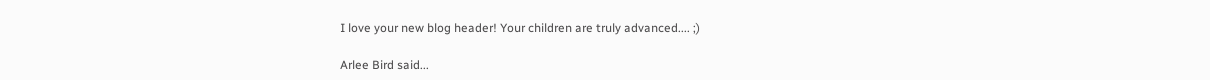I love your new blog header! Your children are truly advanced.... ;)

Arlee Bird said...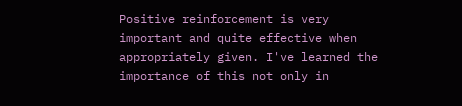Positive reinforcement is very important and quite effective when appropriately given. I've learned the importance of this not only in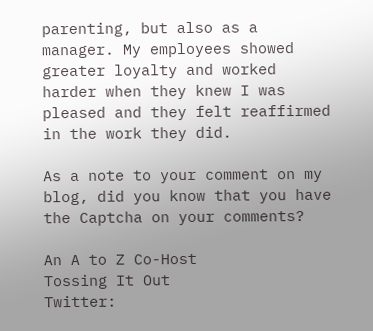parenting, but also as a manager. My employees showed greater loyalty and worked harder when they knew I was pleased and they felt reaffirmed in the work they did.

As a note to your comment on my blog, did you know that you have the Captcha on your comments?

An A to Z Co-Host
Tossing It Out
Twitter: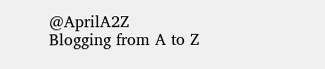@AprilA2Z
Blogging from A to Z